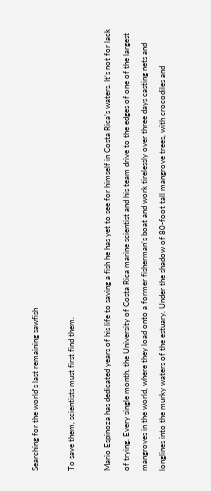Searching for the world's last remaining sawfish

To save them, scientists must first find them.

Mario Espinoza has dedicated years of his life to saving a fish he has yet to see for himself in Costa Rica’s waters. It’s not for lack of trying. Every single month, the University of Costa Rica marine scientist and his team drive to the edges of one of the largest mangroves in the world, where they load onto a former fisherman’s boat and work tirelessly over three days casting nets and longlines into the murky waters of the estuary. Under the shadow of 80-foot tall mangrove trees, with crocodiles and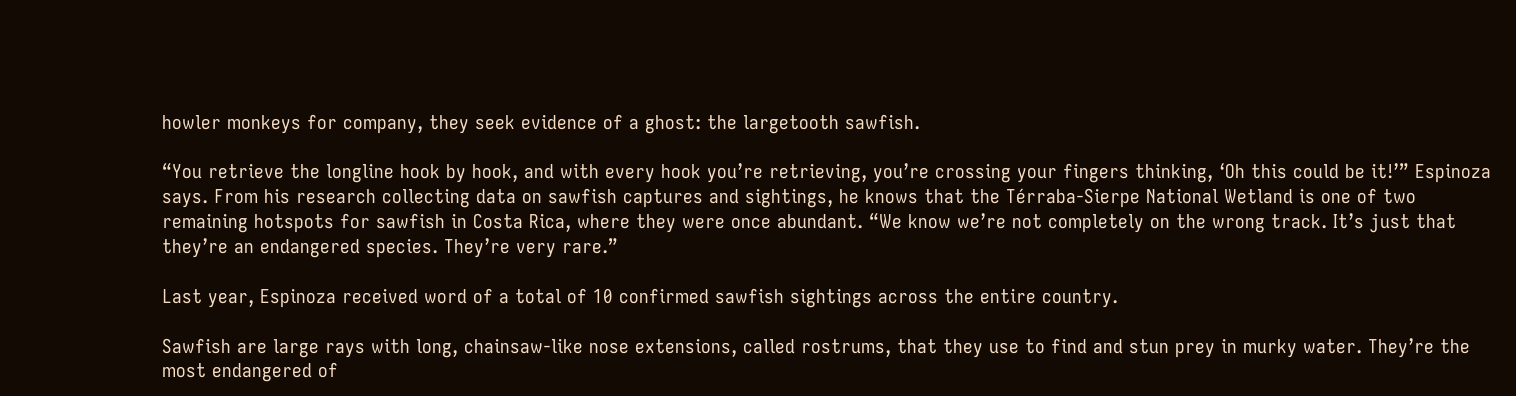howler monkeys for company, they seek evidence of a ghost: the largetooth sawfish.

“You retrieve the longline hook by hook, and with every hook you’re retrieving, you’re crossing your fingers thinking, ‘Oh this could be it!’” Espinoza says. From his research collecting data on sawfish captures and sightings, he knows that the Térraba-Sierpe National Wetland is one of two remaining hotspots for sawfish in Costa Rica, where they were once abundant. “We know we’re not completely on the wrong track. It’s just that they’re an endangered species. They’re very rare.”

Last year, Espinoza received word of a total of 10 confirmed sawfish sightings across the entire country.

Sawfish are large rays with long, chainsaw-like nose extensions, called rostrums, that they use to find and stun prey in murky water. They’re the most endangered of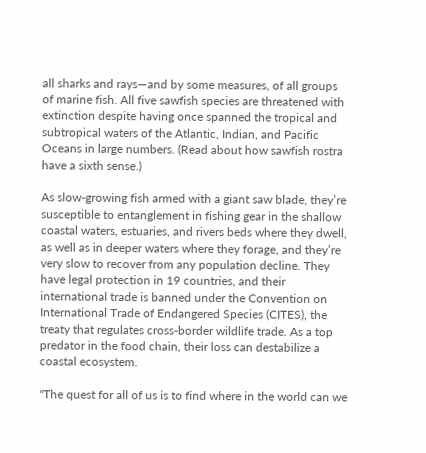all sharks and rays—and by some measures, of all groups of marine fish. All five sawfish species are threatened with extinction despite having once spanned the tropical and subtropical waters of the Atlantic, Indian, and Pacific Oceans in large numbers. (Read about how sawfish rostra have a sixth sense.)

As slow-growing fish armed with a giant saw blade, they’re susceptible to entanglement in fishing gear in the shallow coastal waters, estuaries, and rivers beds where they dwell, as well as in deeper waters where they forage, and they’re very slow to recover from any population decline. They have legal protection in 19 countries, and their international trade is banned under the Convention on International Trade of Endangered Species (CITES), the treaty that regulates cross-border wildlife trade. As a top predator in the food chain, their loss can destabilize a coastal ecosystem.

"The quest for all of us is to find where in the world can we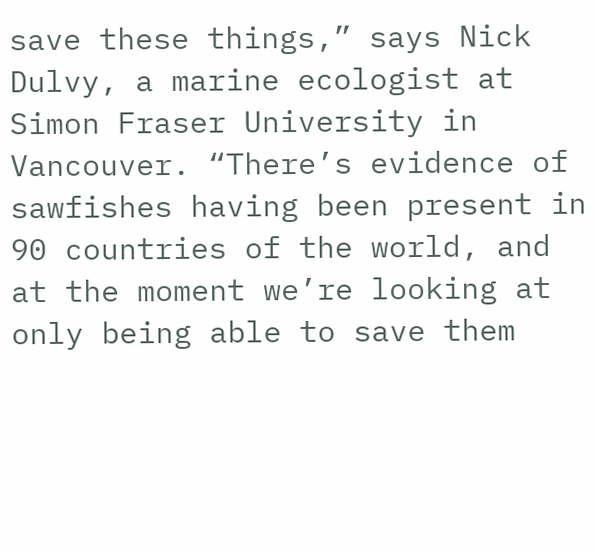save these things,” says Nick Dulvy, a marine ecologist at Simon Fraser University in Vancouver. “There’s evidence of sawfishes having been present in 90 countries of the world, and at the moment we’re looking at only being able to save them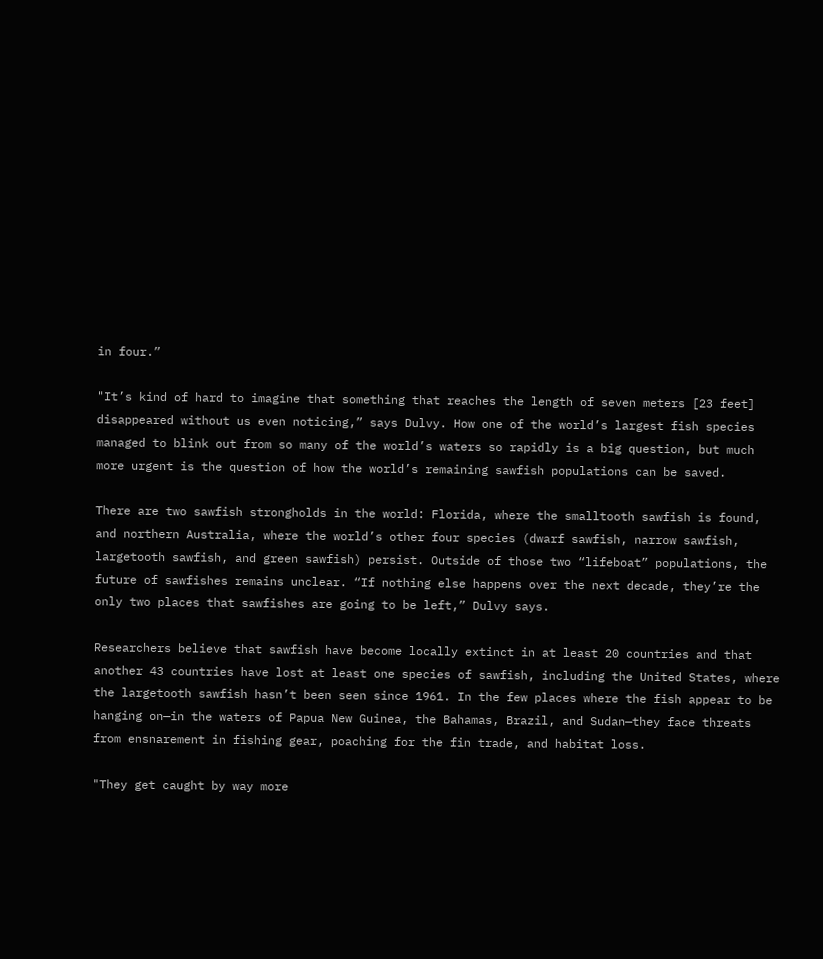in four.”

"It’s kind of hard to imagine that something that reaches the length of seven meters [23 feet] disappeared without us even noticing,” says Dulvy. How one of the world’s largest fish species managed to blink out from so many of the world’s waters so rapidly is a big question, but much more urgent is the question of how the world’s remaining sawfish populations can be saved.

There are two sawfish strongholds in the world: Florida, where the smalltooth sawfish is found, and northern Australia, where the world’s other four species (dwarf sawfish, narrow sawfish, largetooth sawfish, and green sawfish) persist. Outside of those two “lifeboat” populations, the future of sawfishes remains unclear. “If nothing else happens over the next decade, they’re the only two places that sawfishes are going to be left,” Dulvy says.

Researchers believe that sawfish have become locally extinct in at least 20 countries and that another 43 countries have lost at least one species of sawfish, including the United States, where the largetooth sawfish hasn’t been seen since 1961. In the few places where the fish appear to be hanging on—in the waters of Papua New Guinea, the Bahamas, Brazil, and Sudan—they face threats from ensnarement in fishing gear, poaching for the fin trade, and habitat loss.

"They get caught by way more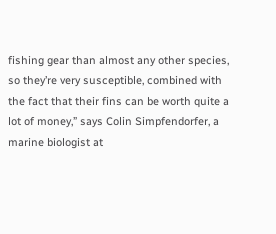fishing gear than almost any other species, so they’re very susceptible, combined with the fact that their fins can be worth quite a lot of money,” says Colin Simpfendorfer, a marine biologist at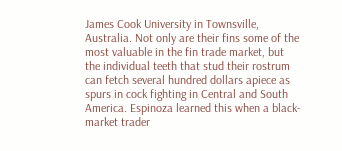James Cook University in Townsville, Australia. Not only are their fins some of the most valuable in the fin trade market, but the individual teeth that stud their rostrum can fetch several hundred dollars apiece as spurs in cock fighting in Central and South America. Espinoza learned this when a black-market trader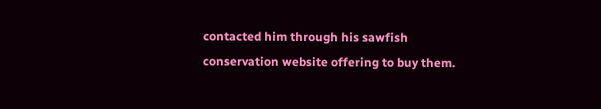contacted him through his sawfish conservation website offering to buy them.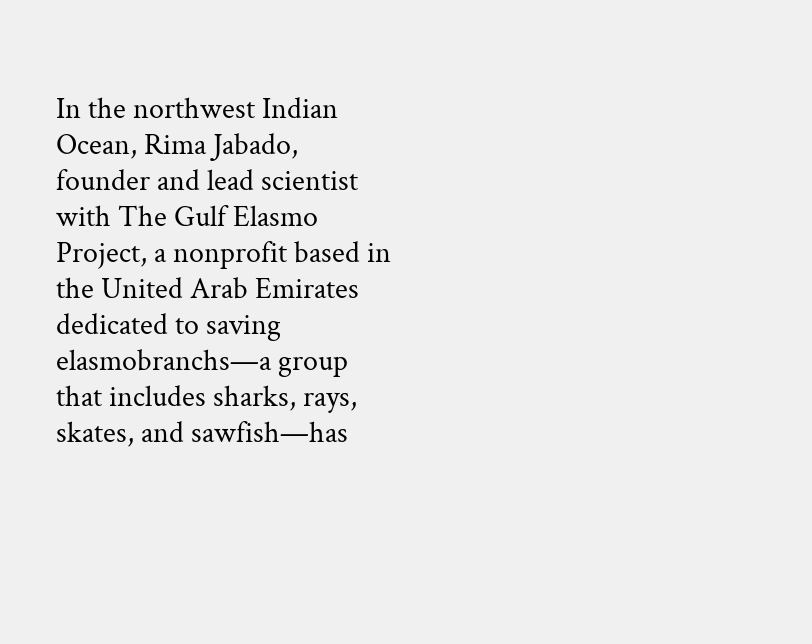In the northwest Indian Ocean, Rima Jabado, founder and lead scientist with The Gulf Elasmo Project, a nonprofit based in the United Arab Emirates dedicated to saving elasmobranchs—a group that includes sharks, rays, skates, and sawfish—has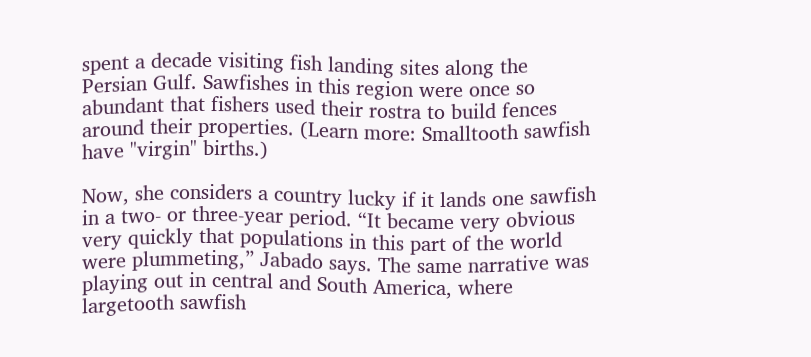spent a decade visiting fish landing sites along the Persian Gulf. Sawfishes in this region were once so abundant that fishers used their rostra to build fences around their properties. (Learn more: Smalltooth sawfish have "virgin" births.)

Now, she considers a country lucky if it lands one sawfish in a two- or three-year period. “It became very obvious very quickly that populations in this part of the world were plummeting,” Jabado says. The same narrative was playing out in central and South America, where largetooth sawfish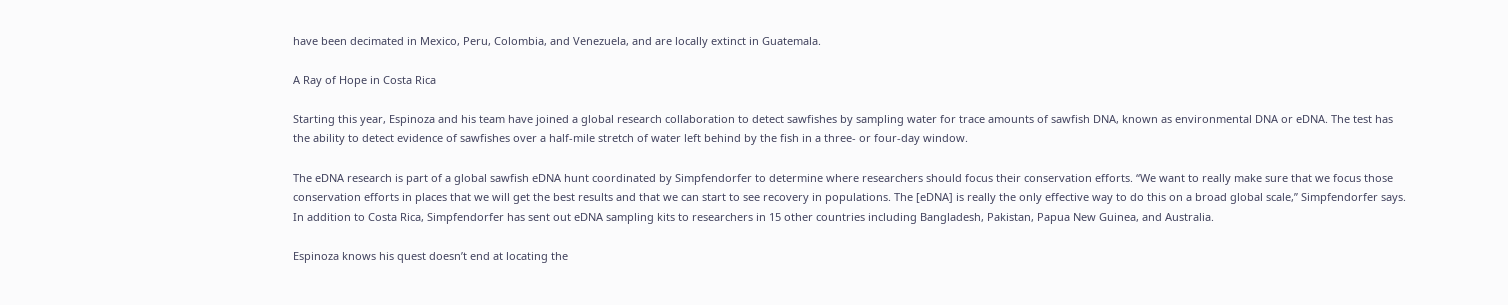have been decimated in Mexico, Peru, Colombia, and Venezuela, and are locally extinct in Guatemala.

A Ray of Hope in Costa Rica

Starting this year, Espinoza and his team have joined a global research collaboration to detect sawfishes by sampling water for trace amounts of sawfish DNA, known as environmental DNA or eDNA. The test has the ability to detect evidence of sawfishes over a half-mile stretch of water left behind by the fish in a three- or four-day window.

The eDNA research is part of a global sawfish eDNA hunt coordinated by Simpfendorfer to determine where researchers should focus their conservation efforts. “We want to really make sure that we focus those conservation efforts in places that we will get the best results and that we can start to see recovery in populations. The [eDNA] is really the only effective way to do this on a broad global scale,” Simpfendorfer says. In addition to Costa Rica, Simpfendorfer has sent out eDNA sampling kits to researchers in 15 other countries including Bangladesh, Pakistan, Papua New Guinea, and Australia.

Espinoza knows his quest doesn’t end at locating the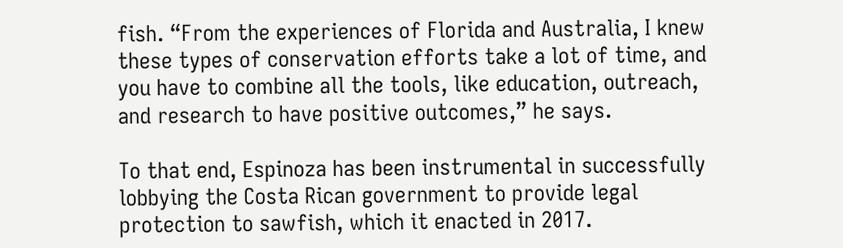fish. “From the experiences of Florida and Australia, I knew these types of conservation efforts take a lot of time, and you have to combine all the tools, like education, outreach, and research to have positive outcomes,” he says.

To that end, Espinoza has been instrumental in successfully lobbying the Costa Rican government to provide legal protection to sawfish, which it enacted in 2017.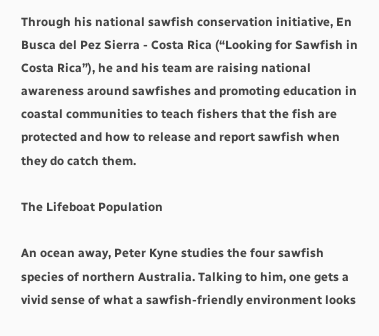Through his national sawfish conservation initiative, En Busca del Pez Sierra - Costa Rica (“Looking for Sawfish in Costa Rica”), he and his team are raising national awareness around sawfishes and promoting education in coastal communities to teach fishers that the fish are protected and how to release and report sawfish when they do catch them.

The Lifeboat Population

An ocean away, Peter Kyne studies the four sawfish species of northern Australia. Talking to him, one gets a vivid sense of what a sawfish-friendly environment looks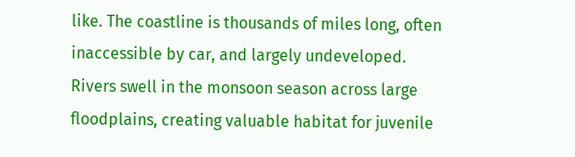like. The coastline is thousands of miles long, often inaccessible by car, and largely undeveloped. Rivers swell in the monsoon season across large floodplains, creating valuable habitat for juvenile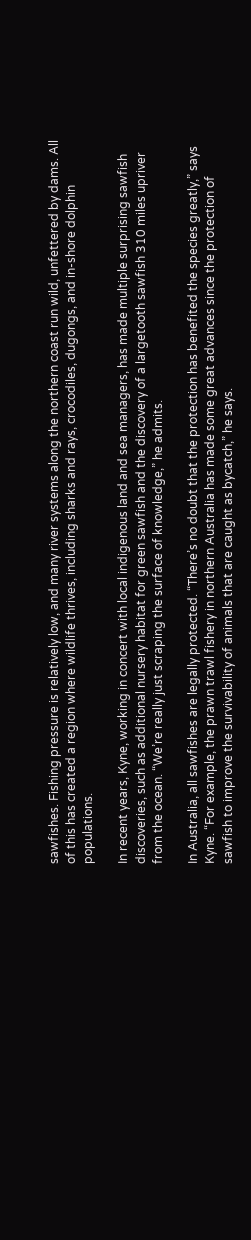sawfishes. Fishing pressure is relatively low, and many river systems along the northern coast run wild, unfettered by dams. All of this has created a region where wildlife thrives, including sharks and rays, crocodiles, dugongs, and in-shore dolphin populations.

In recent years, Kyne, working in concert with local indigenous land and sea managers, has made multiple surprising sawfish discoveries, such as additional nursery habitat for green sawfish and the discovery of a largetooth sawfish 310 miles upriver from the ocean. “We’re really just scraping the surface of knowledge,” he admits.

In Australia, all sawfishes are legally protected. “There’s no doubt that the protection has benefited the species greatly,” says Kyne. “For example, the prawn trawl fishery in northern Australia has made some great advances since the protection of sawfish to improve the survivability of animals that are caught as bycatch,” he says.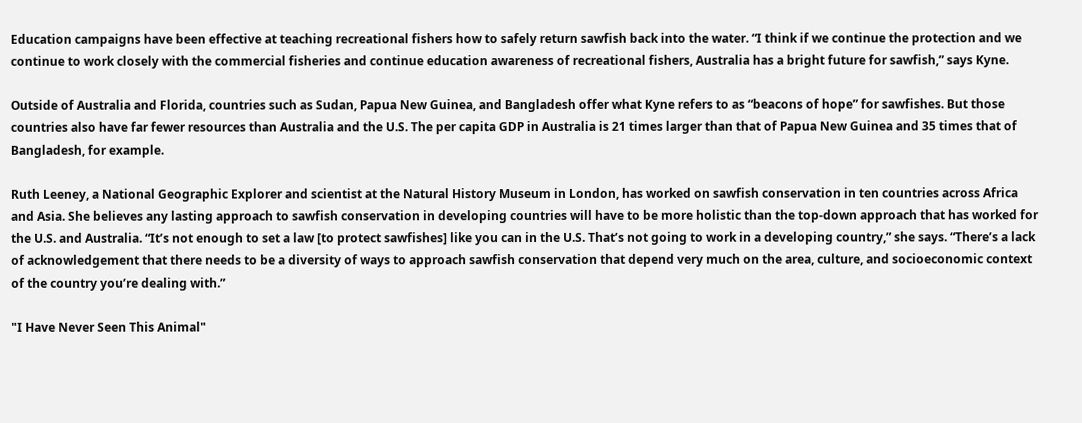Education campaigns have been effective at teaching recreational fishers how to safely return sawfish back into the water. “I think if we continue the protection and we continue to work closely with the commercial fisheries and continue education awareness of recreational fishers, Australia has a bright future for sawfish,” says Kyne.

Outside of Australia and Florida, countries such as Sudan, Papua New Guinea, and Bangladesh offer what Kyne refers to as “beacons of hope” for sawfishes. But those countries also have far fewer resources than Australia and the U.S. The per capita GDP in Australia is 21 times larger than that of Papua New Guinea and 35 times that of Bangladesh, for example.

Ruth Leeney, a National Geographic Explorer and scientist at the Natural History Museum in London, has worked on sawfish conservation in ten countries across Africa and Asia. She believes any lasting approach to sawfish conservation in developing countries will have to be more holistic than the top-down approach that has worked for the U.S. and Australia. “It’s not enough to set a law [to protect sawfishes] like you can in the U.S. That’s not going to work in a developing country,” she says. “There’s a lack of acknowledgement that there needs to be a diversity of ways to approach sawfish conservation that depend very much on the area, culture, and socioeconomic context of the country you’re dealing with.”

"I Have Never Seen This Animal"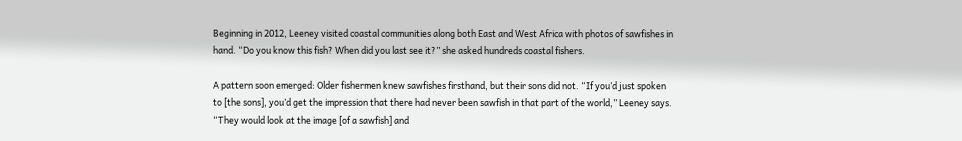Beginning in 2012, Leeney visited coastal communities along both East and West Africa with photos of sawfishes in hand. “Do you know this fish? When did you last see it?” she asked hundreds coastal fishers.

A pattern soon emerged: Older fishermen knew sawfishes firsthand, but their sons did not. “If you’d just spoken to [the sons], you’d get the impression that there had never been sawfish in that part of the world,” Leeney says. “They would look at the image [of a sawfish] and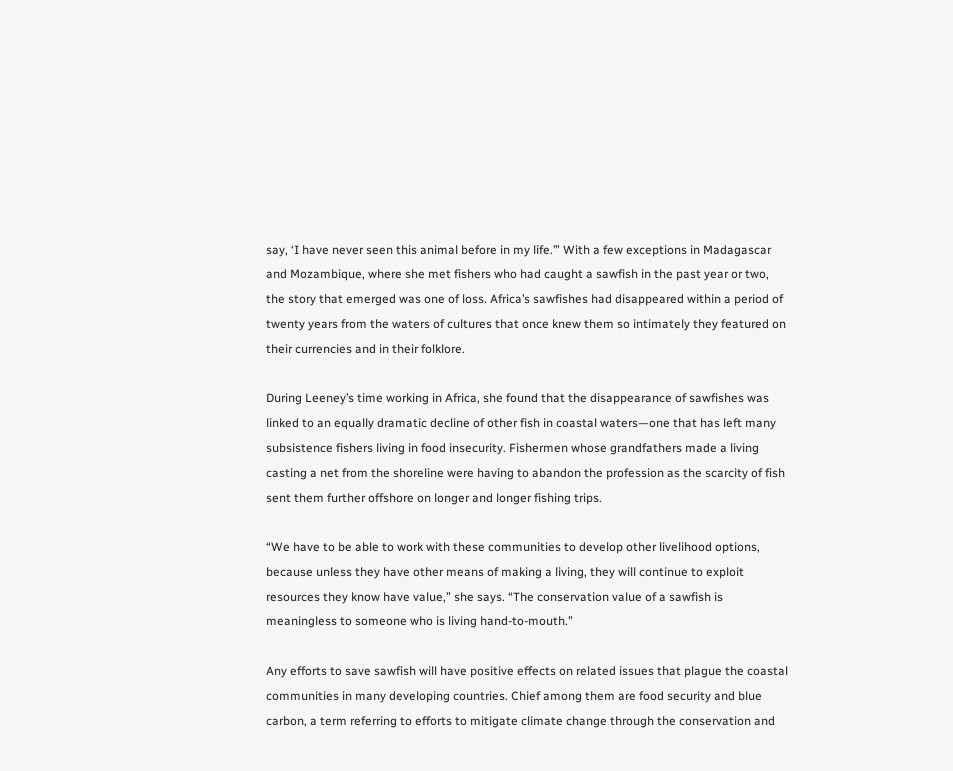say, ‘I have never seen this animal before in my life.’” With a few exceptions in Madagascar and Mozambique, where she met fishers who had caught a sawfish in the past year or two, the story that emerged was one of loss. Africa’s sawfishes had disappeared within a period of twenty years from the waters of cultures that once knew them so intimately they featured on their currencies and in their folklore.

During Leeney’s time working in Africa, she found that the disappearance of sawfishes was linked to an equally dramatic decline of other fish in coastal waters—one that has left many subsistence fishers living in food insecurity. Fishermen whose grandfathers made a living casting a net from the shoreline were having to abandon the profession as the scarcity of fish sent them further offshore on longer and longer fishing trips.

“We have to be able to work with these communities to develop other livelihood options, because unless they have other means of making a living, they will continue to exploit resources they know have value,” she says. “The conservation value of a sawfish is meaningless to someone who is living hand-to-mouth.”

Any efforts to save sawfish will have positive effects on related issues that plague the coastal communities in many developing countries. Chief among them are food security and blue carbon, a term referring to efforts to mitigate climate change through the conservation and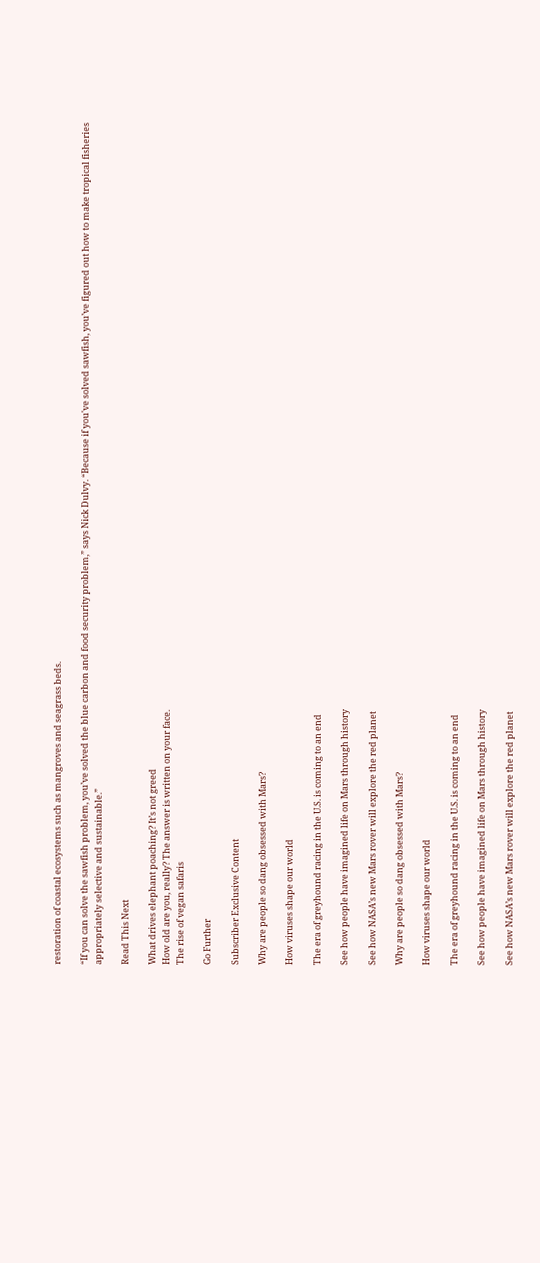restoration of coastal ecosystems such as mangroves and seagrass beds.

“If you can solve the sawfish problem, you’ve solved the blue carbon and food security problem,” says Nick Dulvy. “Because if you've solved sawfish, you’ve figured out how to make tropical fisheries appropriately selective and sustainable.”

Read This Next

What drives elephant poaching? It’s not greed
How old are you, really? The answer is written on your face.
The rise of vegan safaris

Go Further

Subscriber Exclusive Content

Why are people so dang obsessed with Mars?

How viruses shape our world

The era of greyhound racing in the U.S. is coming to an end

See how people have imagined life on Mars through history

See how NASA’s new Mars rover will explore the red planet

Why are people so dang obsessed with Mars?

How viruses shape our world

The era of greyhound racing in the U.S. is coming to an end

See how people have imagined life on Mars through history

See how NASA’s new Mars rover will explore the red planet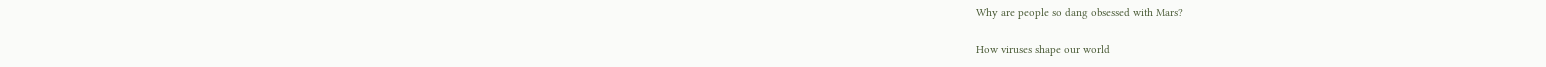Why are people so dang obsessed with Mars?

How viruses shape our world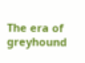The era of greyhound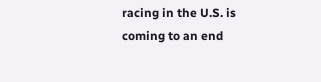racing in the U.S. is coming to an end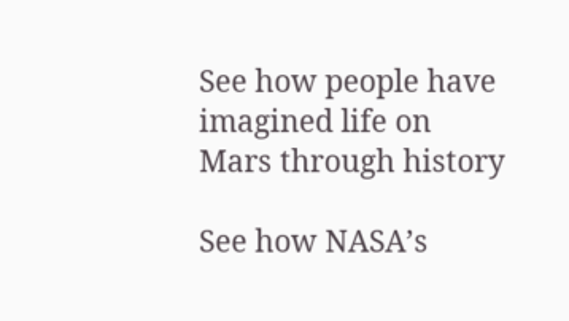See how people have imagined life on Mars through history

See how NASA’s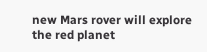new Mars rover will explore the red planet